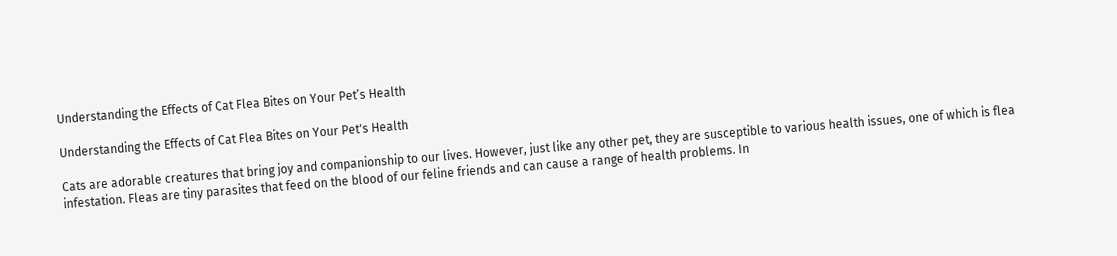Understanding the Effects of Cat Flea Bites on Your Pet’s Health

Understanding the Effects of Cat Flea Bites on Your Pet's Health

Cats are adorable creatures that bring joy and companionship to our lives. However, just like any other pet, they are susceptible to various health issues, one of which is flea infestation. Fleas are tiny parasites that feed on the blood of our feline friends and can cause a range of health problems. In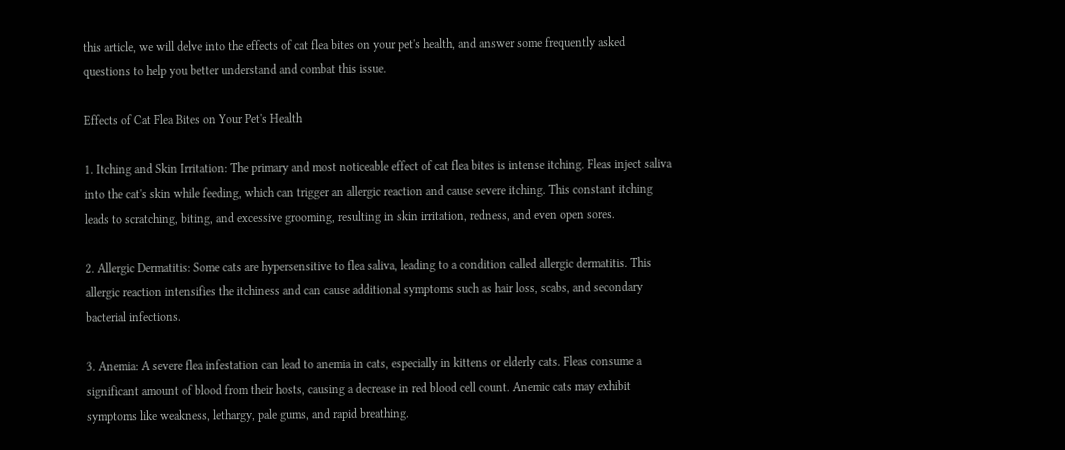this article, we will delve into the effects of cat flea bites on your pet's health, and answer some frequently asked questions to help you better understand and combat this issue.

Effects of Cat Flea Bites on Your Pet's Health

1. Itching and Skin Irritation: The primary and most noticeable effect of cat flea bites is intense itching. Fleas inject saliva into the cat's skin while feeding, which can trigger an allergic reaction and cause severe itching. This constant itching leads to scratching, biting, and excessive grooming, resulting in skin irritation, redness, and even open sores.

2. Allergic Dermatitis: Some cats are hypersensitive to flea saliva, leading to a condition called allergic dermatitis. This allergic reaction intensifies the itchiness and can cause additional symptoms such as hair loss, scabs, and secondary bacterial infections.

3. Anemia: A severe flea infestation can lead to anemia in cats, especially in kittens or elderly cats. Fleas consume a significant amount of blood from their hosts, causing a decrease in red blood cell count. Anemic cats may exhibit symptoms like weakness, lethargy, pale gums, and rapid breathing.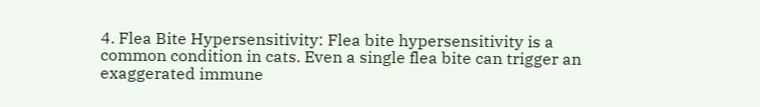4. Flea Bite Hypersensitivity: Flea bite hypersensitivity is a common condition in cats. Even a single flea bite can trigger an exaggerated immune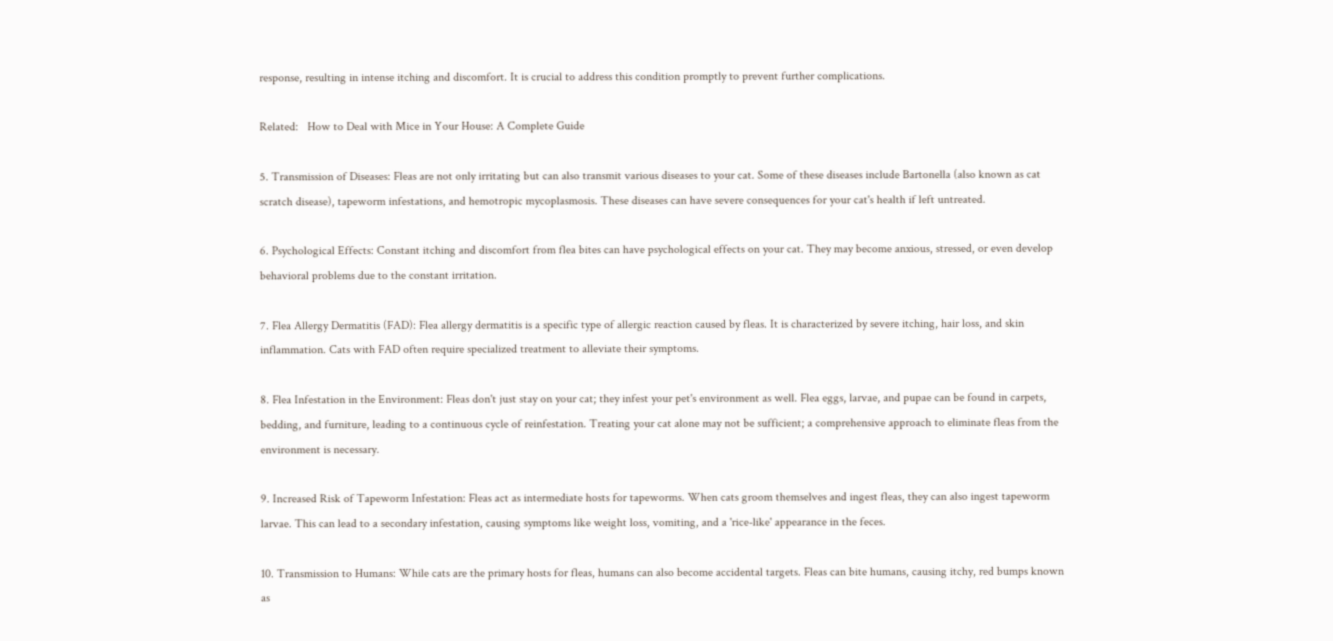response, resulting in intense itching and discomfort. It is crucial to address this condition promptly to prevent further complications.

Related:   How to Deal with Mice in Your House: A Complete Guide

5. Transmission of Diseases: Fleas are not only irritating but can also transmit various diseases to your cat. Some of these diseases include Bartonella (also known as cat scratch disease), tapeworm infestations, and hemotropic mycoplasmosis. These diseases can have severe consequences for your cat's health if left untreated.

6. Psychological Effects: Constant itching and discomfort from flea bites can have psychological effects on your cat. They may become anxious, stressed, or even develop behavioral problems due to the constant irritation.

7. Flea Allergy Dermatitis (FAD): Flea allergy dermatitis is a specific type of allergic reaction caused by fleas. It is characterized by severe itching, hair loss, and skin inflammation. Cats with FAD often require specialized treatment to alleviate their symptoms.

8. Flea Infestation in the Environment: Fleas don't just stay on your cat; they infest your pet's environment as well. Flea eggs, larvae, and pupae can be found in carpets, bedding, and furniture, leading to a continuous cycle of reinfestation. Treating your cat alone may not be sufficient; a comprehensive approach to eliminate fleas from the environment is necessary.

9. Increased Risk of Tapeworm Infestation: Fleas act as intermediate hosts for tapeworms. When cats groom themselves and ingest fleas, they can also ingest tapeworm larvae. This can lead to a secondary infestation, causing symptoms like weight loss, vomiting, and a 'rice-like' appearance in the feces.

10. Transmission to Humans: While cats are the primary hosts for fleas, humans can also become accidental targets. Fleas can bite humans, causing itchy, red bumps known as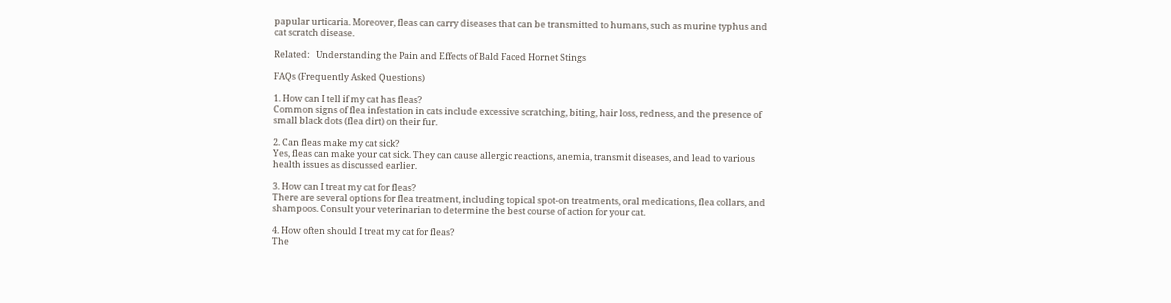papular urticaria. Moreover, fleas can carry diseases that can be transmitted to humans, such as murine typhus and cat scratch disease.

Related:   Understanding the Pain and Effects of Bald Faced Hornet Stings

FAQs (Frequently Asked Questions)

1. How can I tell if my cat has fleas?
Common signs of flea infestation in cats include excessive scratching, biting, hair loss, redness, and the presence of small black dots (flea dirt) on their fur.

2. Can fleas make my cat sick?
Yes, fleas can make your cat sick. They can cause allergic reactions, anemia, transmit diseases, and lead to various health issues as discussed earlier.

3. How can I treat my cat for fleas?
There are several options for flea treatment, including topical spot-on treatments, oral medications, flea collars, and shampoos. Consult your veterinarian to determine the best course of action for your cat.

4. How often should I treat my cat for fleas?
The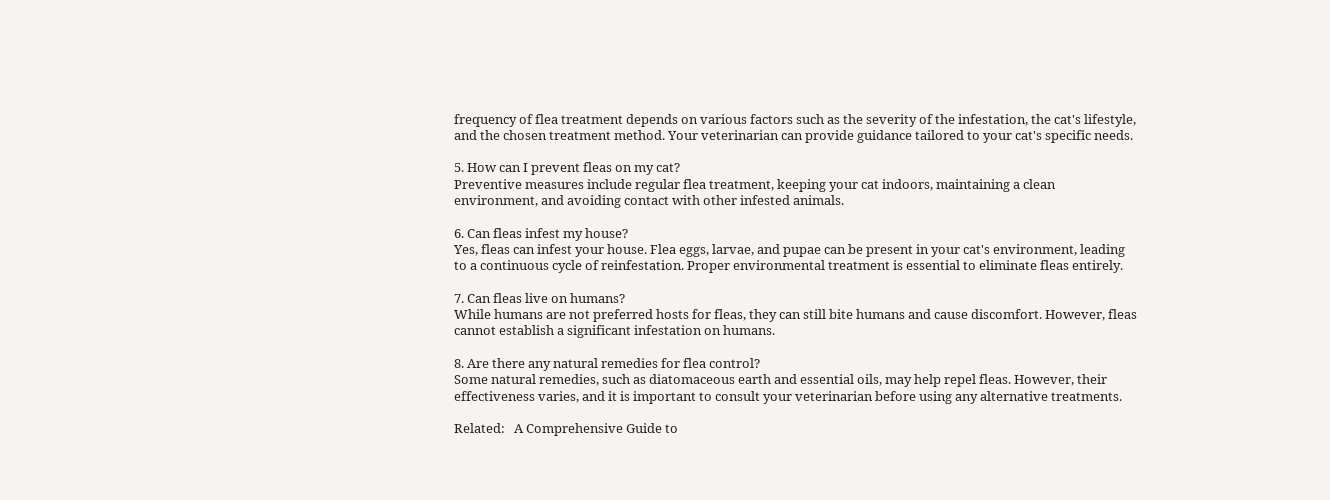frequency of flea treatment depends on various factors such as the severity of the infestation, the cat's lifestyle, and the chosen treatment method. Your veterinarian can provide guidance tailored to your cat's specific needs.

5. How can I prevent fleas on my cat?
Preventive measures include regular flea treatment, keeping your cat indoors, maintaining a clean environment, and avoiding contact with other infested animals.

6. Can fleas infest my house?
Yes, fleas can infest your house. Flea eggs, larvae, and pupae can be present in your cat's environment, leading to a continuous cycle of reinfestation. Proper environmental treatment is essential to eliminate fleas entirely.

7. Can fleas live on humans?
While humans are not preferred hosts for fleas, they can still bite humans and cause discomfort. However, fleas cannot establish a significant infestation on humans.

8. Are there any natural remedies for flea control?
Some natural remedies, such as diatomaceous earth and essential oils, may help repel fleas. However, their effectiveness varies, and it is important to consult your veterinarian before using any alternative treatments.

Related:   A Comprehensive Guide to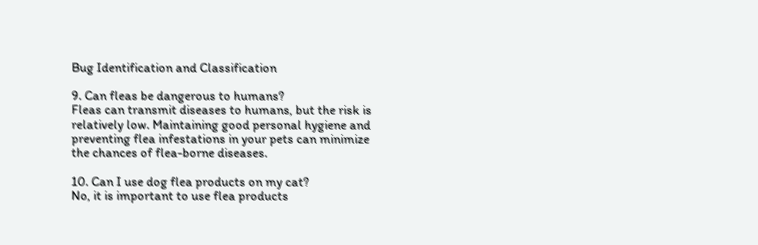Bug Identification and Classification

9. Can fleas be dangerous to humans?
Fleas can transmit diseases to humans, but the risk is relatively low. Maintaining good personal hygiene and preventing flea infestations in your pets can minimize the chances of flea-borne diseases.

10. Can I use dog flea products on my cat?
No, it is important to use flea products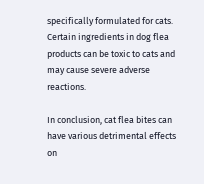specifically formulated for cats. Certain ingredients in dog flea products can be toxic to cats and may cause severe adverse reactions.

In conclusion, cat flea bites can have various detrimental effects on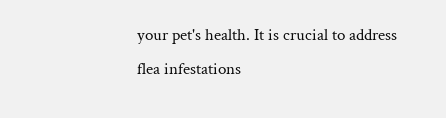your pet's health. It is crucial to address flea infestations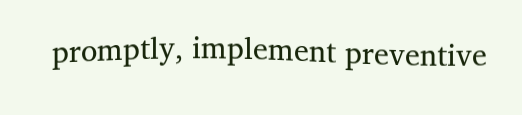promptly, implement preventive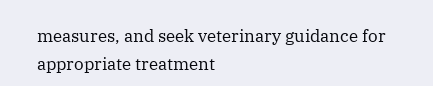measures, and seek veterinary guidance for appropriate treatment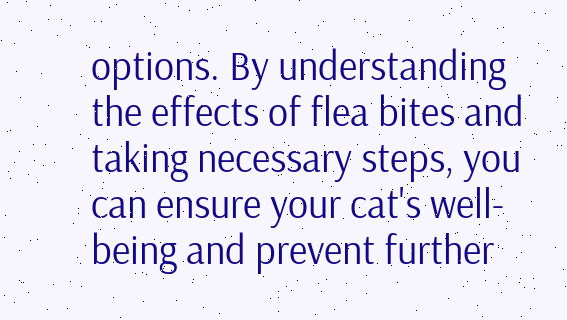options. By understanding the effects of flea bites and taking necessary steps, you can ensure your cat's well-being and prevent further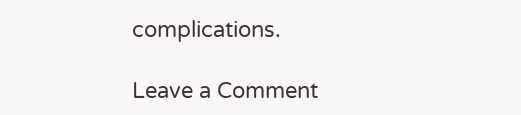complications.

Leave a Comment